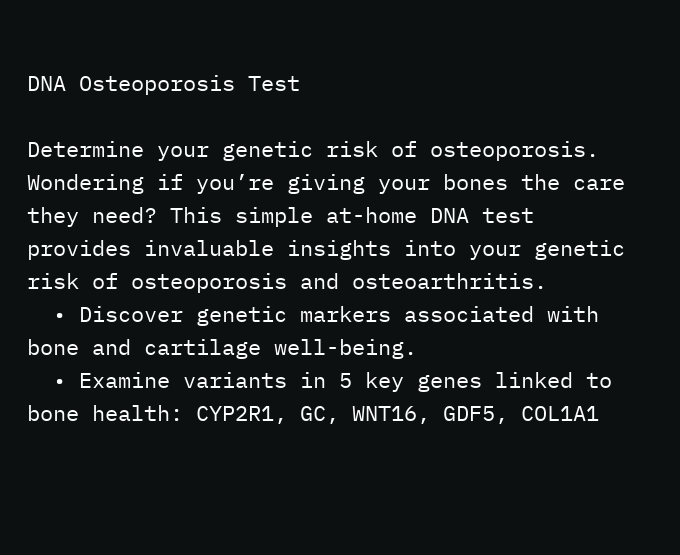DNA Osteoporosis Test

Determine your genetic risk of osteoporosis.
Wondering if you’re giving your bones the care they need? This simple at-home DNA test provides invaluable insights into your genetic risk of osteoporosis and osteoarthritis.
  • Discover genetic markers associated with bone and cartilage well-being.
  • Examine variants in 5 key genes linked to bone health: CYP2R1, GC, WNT16, GDF5, COL1A1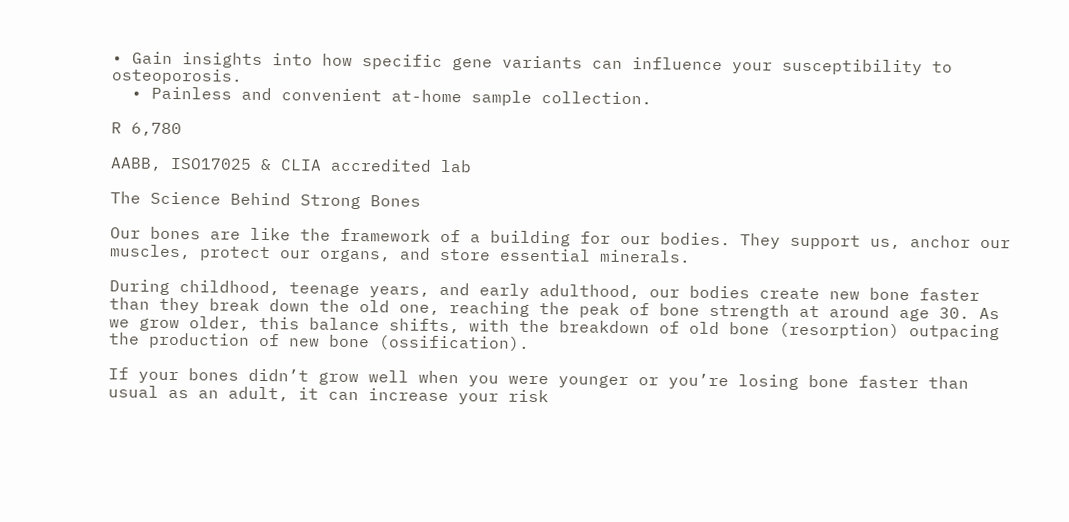• Gain insights into how specific gene variants can influence your susceptibility to osteoporosis.
  • Painless and convenient at-home sample collection.

R 6,780

AABB, ISO17025 & CLIA accredited lab

The Science Behind Strong Bones

Our bones are like the framework of a building for our bodies. They support us, anchor our muscles, protect our organs, and store essential minerals.

During childhood, teenage years, and early adulthood, our bodies create new bone faster than they break down the old one, reaching the peak of bone strength at around age 30. As we grow older, this balance shifts, with the breakdown of old bone (resorption) outpacing the production of new bone (ossification).

If your bones didn’t grow well when you were younger or you’re losing bone faster than usual as an adult, it can increase your risk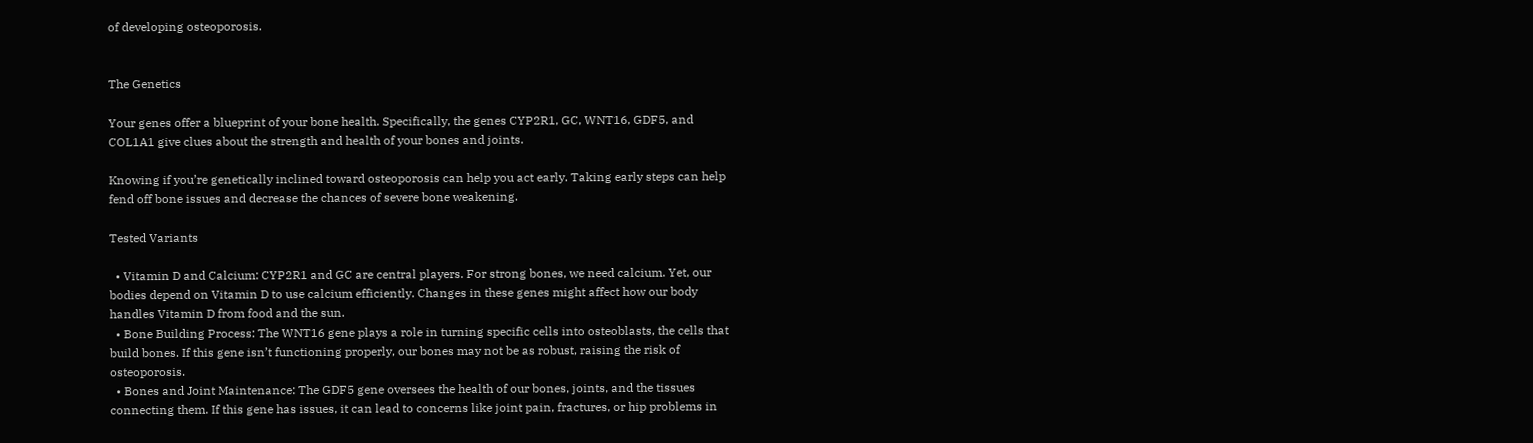of developing osteoporosis.


The Genetics

Your genes offer a blueprint of your bone health. Specifically, the genes CYP2R1, GC, WNT16, GDF5, and COL1A1 give clues about the strength and health of your bones and joints.

Knowing if you’re genetically inclined toward osteoporosis can help you act early. Taking early steps can help fend off bone issues and decrease the chances of severe bone weakening.

Tested Variants

  • Vitamin D and Calcium: CYP2R1 and GC are central players. For strong bones, we need calcium. Yet, our bodies depend on Vitamin D to use calcium efficiently. Changes in these genes might affect how our body handles Vitamin D from food and the sun.
  • Bone Building Process: The WNT16 gene plays a role in turning specific cells into osteoblasts, the cells that build bones. If this gene isn’t functioning properly, our bones may not be as robust, raising the risk of osteoporosis.
  • Bones and Joint Maintenance: The GDF5 gene oversees the health of our bones, joints, and the tissues connecting them. If this gene has issues, it can lead to concerns like joint pain, fractures, or hip problems in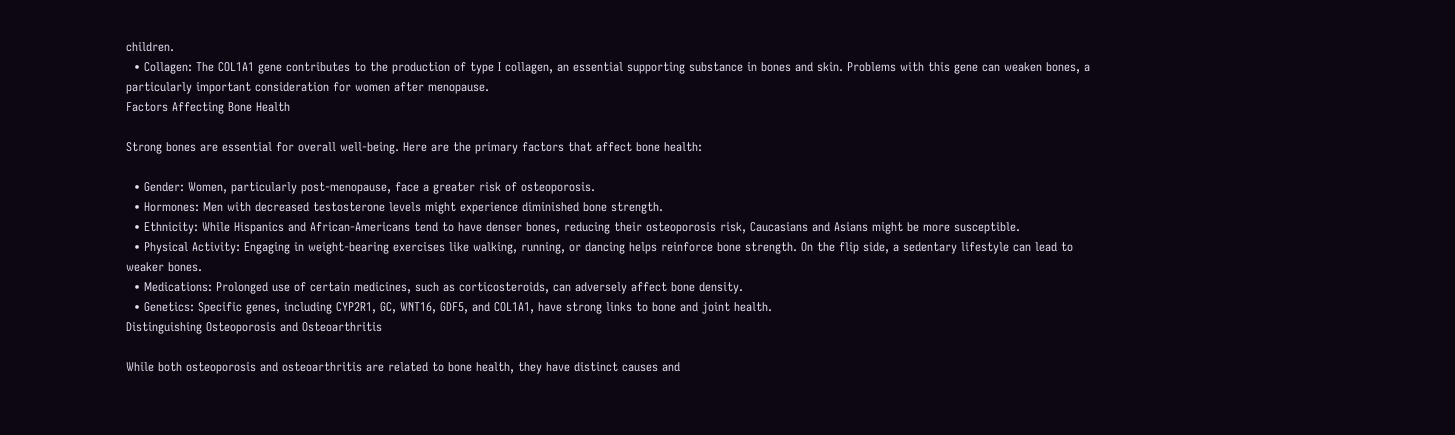children.
  • Collagen: The COL1A1 gene contributes to the production of type I collagen, an essential supporting substance in bones and skin. Problems with this gene can weaken bones, a particularly important consideration for women after menopause.
Factors Affecting Bone Health

Strong bones are essential for overall well-being. Here are the primary factors that affect bone health:

  • Gender: Women, particularly post-menopause, face a greater risk of osteoporosis.
  • Hormones: Men with decreased testosterone levels might experience diminished bone strength.
  • Ethnicity: While Hispanics and African-Americans tend to have denser bones, reducing their osteoporosis risk, Caucasians and Asians might be more susceptible.
  • Physical Activity: Engaging in weight-bearing exercises like walking, running, or dancing helps reinforce bone strength. On the flip side, a sedentary lifestyle can lead to weaker bones.
  • Medications: Prolonged use of certain medicines, such as corticosteroids, can adversely affect bone density.
  • Genetics: Specific genes, including CYP2R1, GC, WNT16, GDF5, and COL1A1, have strong links to bone and joint health.
Distinguishing Osteoporosis and Osteoarthritis

While both osteoporosis and osteoarthritis are related to bone health, they have distinct causes and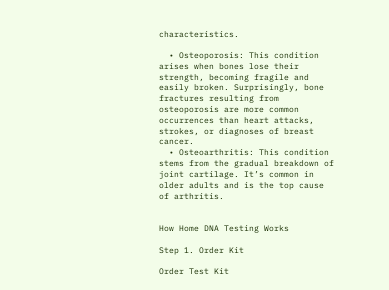characteristics.

  • Osteoporosis: This condition arises when bones lose their strength, becoming fragile and easily broken. Surprisingly, bone fractures resulting from osteoporosis are more common occurrences than heart attacks, strokes, or diagnoses of breast cancer.
  • Osteoarthritis: This condition stems from the gradual breakdown of joint cartilage. It’s common in older adults and is the top cause of arthritis.


How Home DNA Testing Works

Step 1. Order Kit

Order Test Kit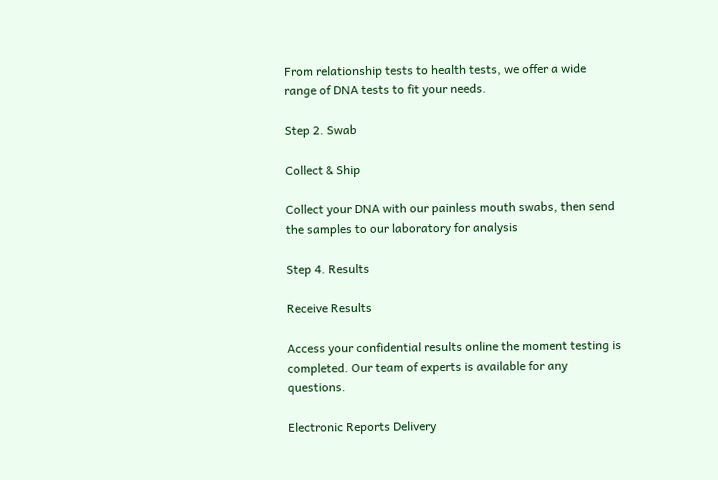From relationship tests to health tests, we offer a wide range of DNA tests to fit your needs.

Step 2. Swab

Collect & Ship

Collect your DNA with our painless mouth swabs, then send the samples to our laboratory for analysis

Step 4. Results

Receive Results

Access your confidential results online the moment testing is completed. Our team of experts is available for any questions.

Electronic Reports Delivery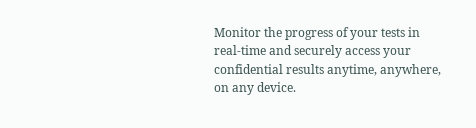Monitor the progress of your tests in real-time and securely access your confidential results anytime, anywhere, on any device.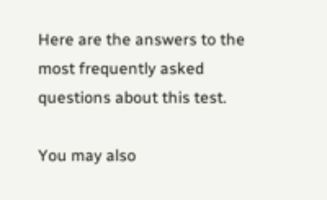Here are the answers to the most frequently asked questions about this test.

You may also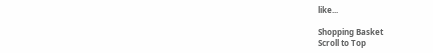like...

Shopping Basket
Scroll to Top